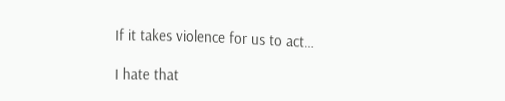If it takes violence for us to act…

I hate that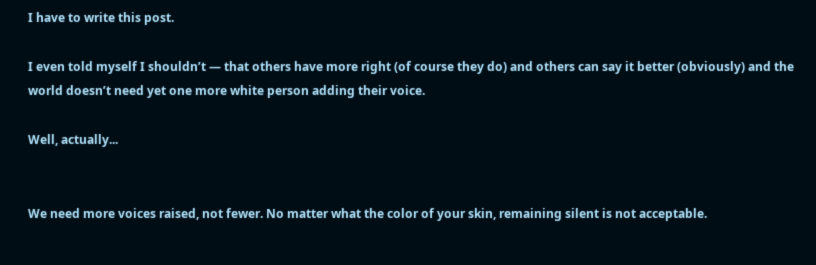I have to write this post.

I even told myself I shouldn’t — that others have more right (of course they do) and others can say it better (obviously) and the world doesn’t need yet one more white person adding their voice.

Well, actually...


We need more voices raised, not fewer. No matter what the color of your skin, remaining silent is not acceptable.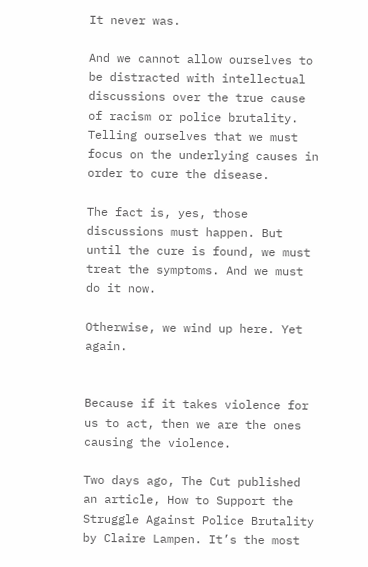It never was.

And we cannot allow ourselves to be distracted with intellectual discussions over the true cause of racism or police brutality. Telling ourselves that we must focus on the underlying causes in order to cure the disease.

The fact is, yes, those discussions must happen. But until the cure is found, we must treat the symptoms. And we must do it now.

Otherwise, we wind up here. Yet again.


Because if it takes violence for us to act, then we are the ones causing the violence.

Two days ago, The Cut published an article, How to Support the Struggle Against Police Brutality by Claire Lampen. It’s the most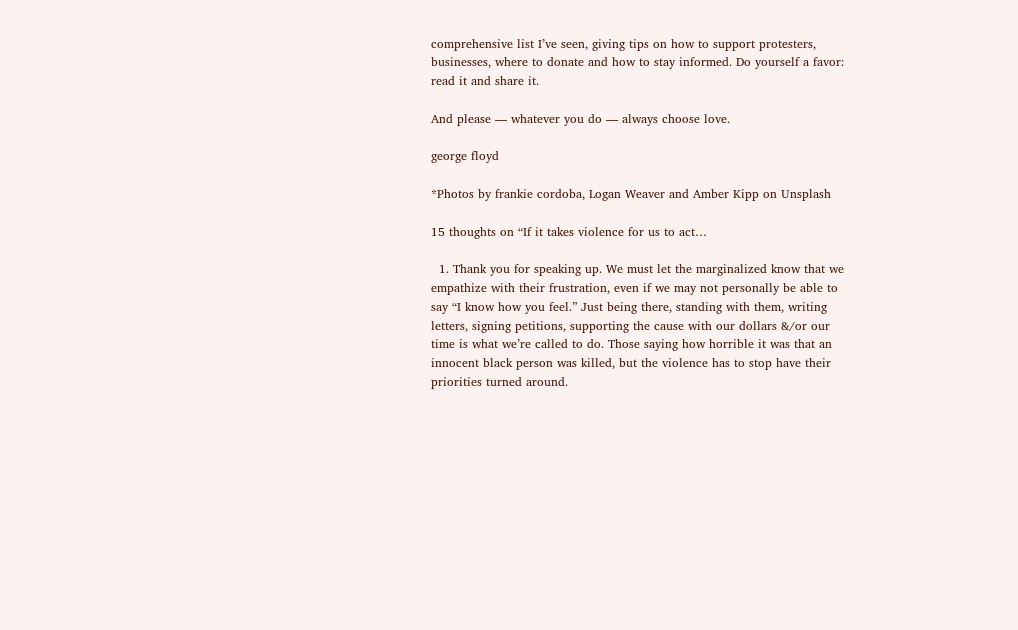comprehensive list I’ve seen, giving tips on how to support protesters, businesses, where to donate and how to stay informed. Do yourself a favor: read it and share it.

And please — whatever you do — always choose love.

george floyd

*Photos by frankie cordoba, Logan Weaver and Amber Kipp on Unsplash

15 thoughts on “If it takes violence for us to act…

  1. Thank you for speaking up. We must let the marginalized know that we empathize with their frustration, even if we may not personally be able to say “I know how you feel.” Just being there, standing with them, writing letters, signing petitions, supporting the cause with our dollars &/or our time is what we’re called to do. Those saying how horrible it was that an innocent black person was killed, but the violence has to stop have their priorities turned around.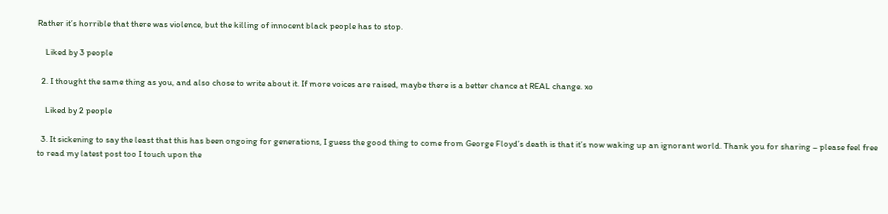Rather it’s horrible that there was violence, but the killing of innocent black people has to stop.

    Liked by 3 people

  2. I thought the same thing as you, and also chose to write about it. If more voices are raised, maybe there is a better chance at REAL change. xo

    Liked by 2 people

  3. It sickening to say the least that this has been ongoing for generations, I guess the good thing to come from George Floyd’s death is that it’s now waking up an ignorant world. Thank you for sharing – please feel free to read my latest post too I touch upon the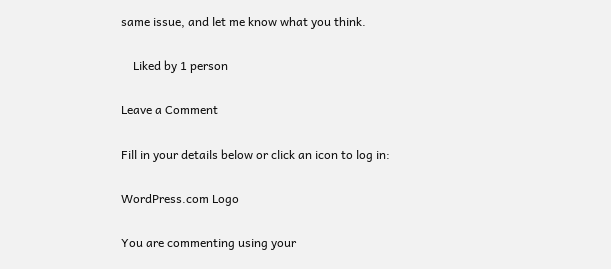same issue, and let me know what you think.

    Liked by 1 person

Leave a Comment

Fill in your details below or click an icon to log in:

WordPress.com Logo

You are commenting using your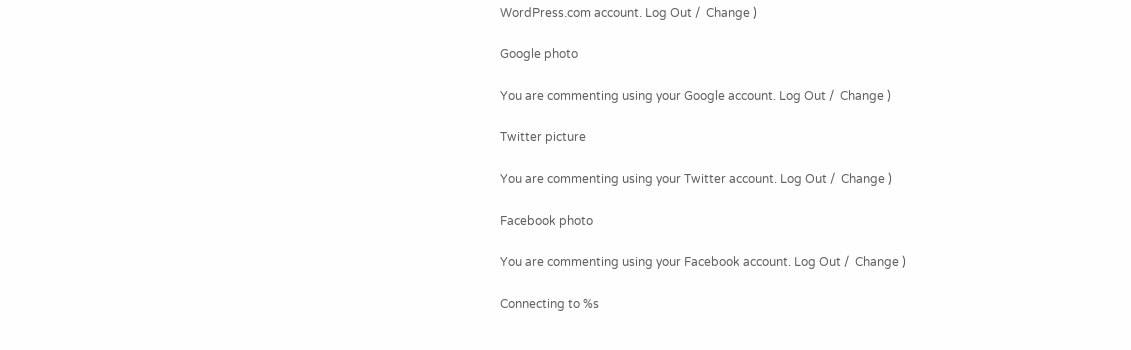WordPress.com account. Log Out /  Change )

Google photo

You are commenting using your Google account. Log Out /  Change )

Twitter picture

You are commenting using your Twitter account. Log Out /  Change )

Facebook photo

You are commenting using your Facebook account. Log Out /  Change )

Connecting to %s